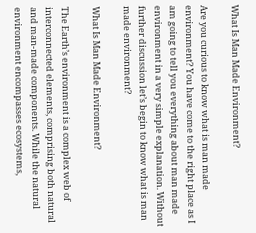What Is Man Made Environment?

Are you curious to know what is man made environment? You have come to the right place as I am going to tell you everything about man made environment in a very simple explanation. Without further discussion let’s begin to know what is man made environment?

What Is Man Made Environment?

The Earth’s environment is a complex web of interconnected elements, comprising both natural and man-made components. While the natural environment encompasses ecosystems,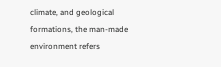climate, and geological formations, the man-made environment refers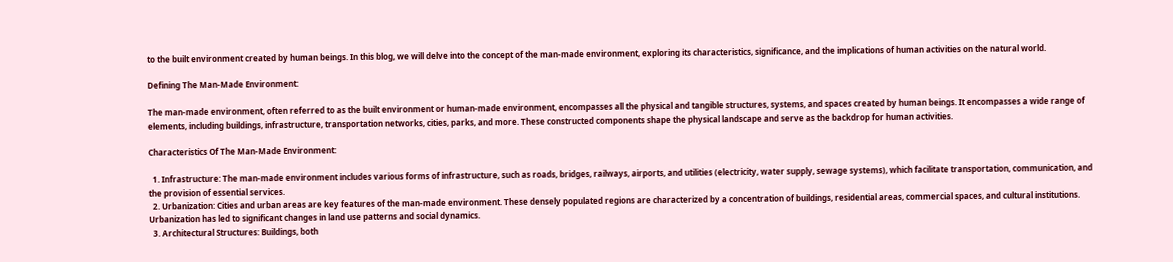to the built environment created by human beings. In this blog, we will delve into the concept of the man-made environment, exploring its characteristics, significance, and the implications of human activities on the natural world.

Defining The Man-Made Environment:

The man-made environment, often referred to as the built environment or human-made environment, encompasses all the physical and tangible structures, systems, and spaces created by human beings. It encompasses a wide range of elements, including buildings, infrastructure, transportation networks, cities, parks, and more. These constructed components shape the physical landscape and serve as the backdrop for human activities.

Characteristics Of The Man-Made Environment:

  1. Infrastructure: The man-made environment includes various forms of infrastructure, such as roads, bridges, railways, airports, and utilities (electricity, water supply, sewage systems), which facilitate transportation, communication, and the provision of essential services.
  2. Urbanization: Cities and urban areas are key features of the man-made environment. These densely populated regions are characterized by a concentration of buildings, residential areas, commercial spaces, and cultural institutions. Urbanization has led to significant changes in land use patterns and social dynamics.
  3. Architectural Structures: Buildings, both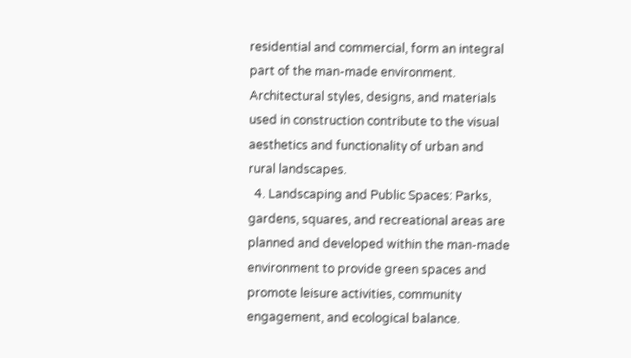residential and commercial, form an integral part of the man-made environment. Architectural styles, designs, and materials used in construction contribute to the visual aesthetics and functionality of urban and rural landscapes.
  4. Landscaping and Public Spaces: Parks, gardens, squares, and recreational areas are planned and developed within the man-made environment to provide green spaces and promote leisure activities, community engagement, and ecological balance.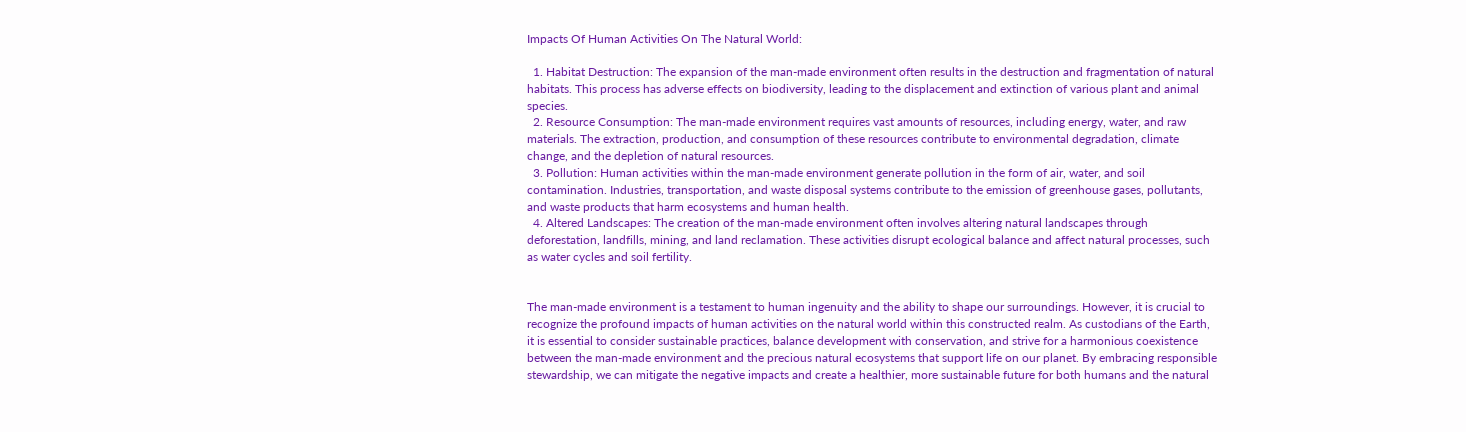Impacts Of Human Activities On The Natural World:

  1. Habitat Destruction: The expansion of the man-made environment often results in the destruction and fragmentation of natural habitats. This process has adverse effects on biodiversity, leading to the displacement and extinction of various plant and animal species.
  2. Resource Consumption: The man-made environment requires vast amounts of resources, including energy, water, and raw materials. The extraction, production, and consumption of these resources contribute to environmental degradation, climate change, and the depletion of natural resources.
  3. Pollution: Human activities within the man-made environment generate pollution in the form of air, water, and soil contamination. Industries, transportation, and waste disposal systems contribute to the emission of greenhouse gases, pollutants, and waste products that harm ecosystems and human health.
  4. Altered Landscapes: The creation of the man-made environment often involves altering natural landscapes through deforestation, landfills, mining, and land reclamation. These activities disrupt ecological balance and affect natural processes, such as water cycles and soil fertility.


The man-made environment is a testament to human ingenuity and the ability to shape our surroundings. However, it is crucial to recognize the profound impacts of human activities on the natural world within this constructed realm. As custodians of the Earth, it is essential to consider sustainable practices, balance development with conservation, and strive for a harmonious coexistence between the man-made environment and the precious natural ecosystems that support life on our planet. By embracing responsible stewardship, we can mitigate the negative impacts and create a healthier, more sustainable future for both humans and the natural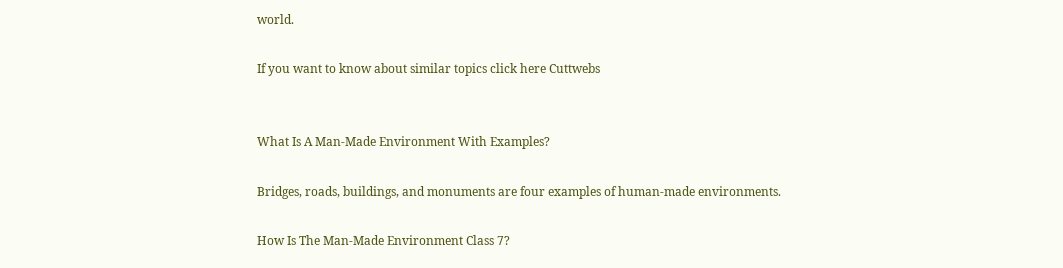world.

If you want to know about similar topics click here Cuttwebs


What Is A Man-Made Environment With Examples?

Bridges, roads, buildings, and monuments are four examples of human-made environments.

How Is The Man-Made Environment Class 7?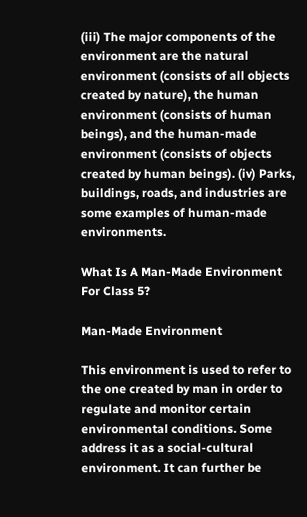(iii) The major components of the environment are the natural environment (consists of all objects created by nature), the human environment (consists of human beings), and the human-made environment (consists of objects created by human beings). (iv) Parks, buildings, roads, and industries are some examples of human-made environments.

What Is A Man-Made Environment For Class 5?

Man-Made Environment

This environment is used to refer to the one created by man in order to regulate and monitor certain environmental conditions. Some address it as a social-cultural environment. It can further be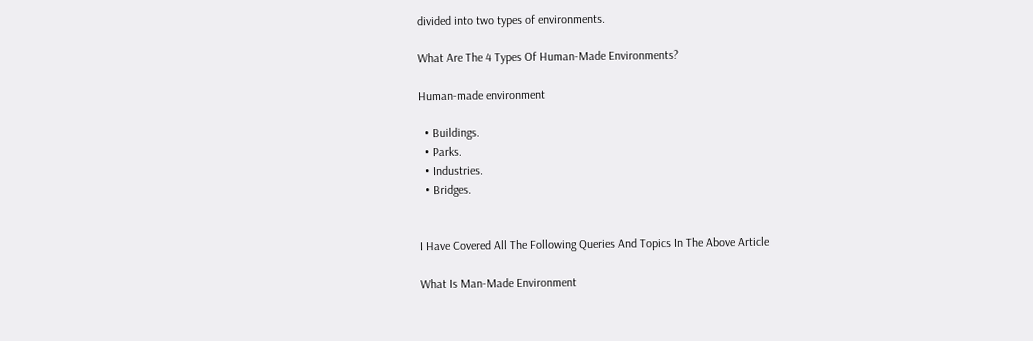divided into two types of environments.

What Are The 4 Types Of Human-Made Environments?

Human-made environment

  • Buildings.
  • Parks.
  • Industries.
  • Bridges.


I Have Covered All The Following Queries And Topics In The Above Article

What Is Man-Made Environment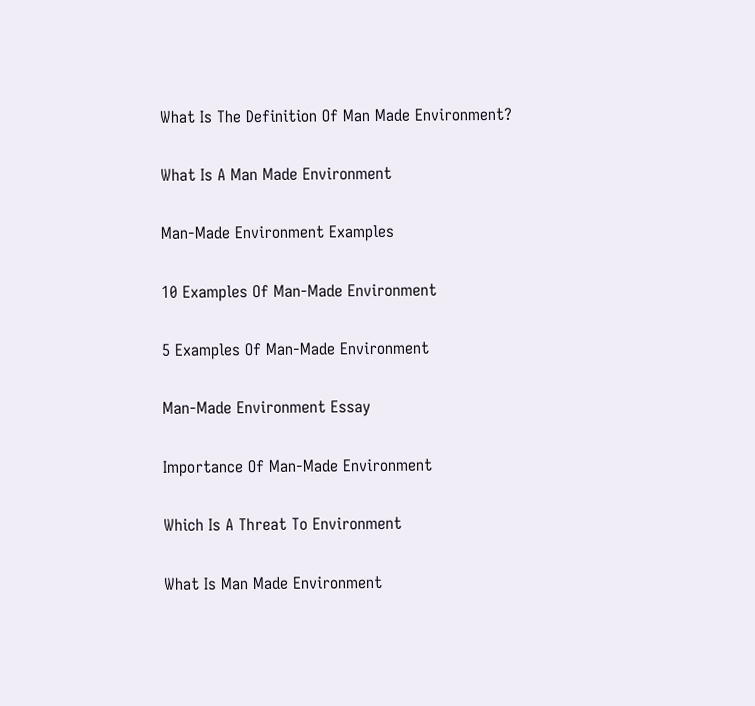What Is The Definition Of Man Made Environment?

What Is A Man Made Environment

Man-Made Environment Examples

10 Examples Of Man-Made Environment

5 Examples Of Man-Made Environment

Man-Made Environment Essay

Importance Of Man-Made Environment

Which Is A Threat To Environment

What Is Man Made Environment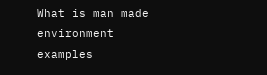What is man made environment examples